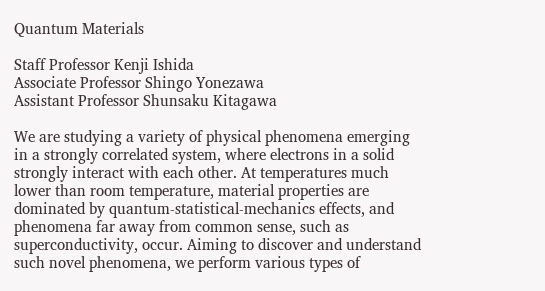Quantum Materials

Staff Professor Kenji Ishida
Associate Professor Shingo Yonezawa
Assistant Professor Shunsaku Kitagawa

We are studying a variety of physical phenomena emerging in a strongly correlated system, where electrons in a solid strongly interact with each other. At temperatures much lower than room temperature, material properties are dominated by quantum-statistical-mechanics effects, and phenomena far away from common sense, such as superconductivity, occur. Aiming to discover and understand such novel phenomena, we perform various types of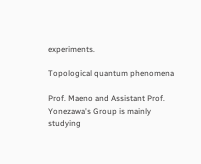experiments.

Topological quantum phenomena

Prof. Maeno and Assistant Prof. Yonezawa's Group is mainly studying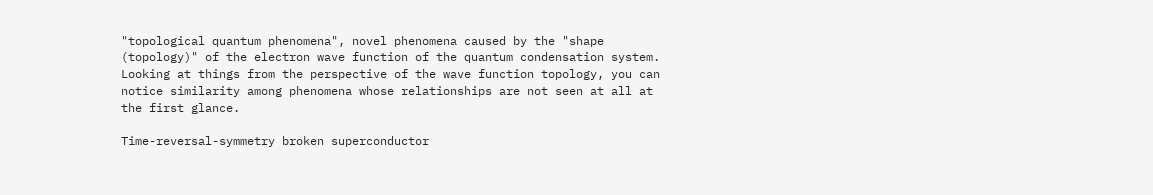"topological quantum phenomena", novel phenomena caused by the "shape (topology)" of the electron wave function of the quantum condensation system. Looking at things from the perspective of the wave function topology, you can notice similarity among phenomena whose relationships are not seen at all at the first glance.

Time-reversal-symmetry broken superconductor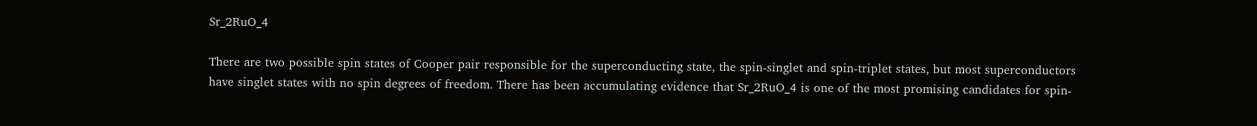Sr_2RuO_4

There are two possible spin states of Cooper pair responsible for the superconducting state, the spin-singlet and spin-triplet states, but most superconductors have singlet states with no spin degrees of freedom. There has been accumulating evidence that Sr_2RuO_4 is one of the most promising candidates for spin-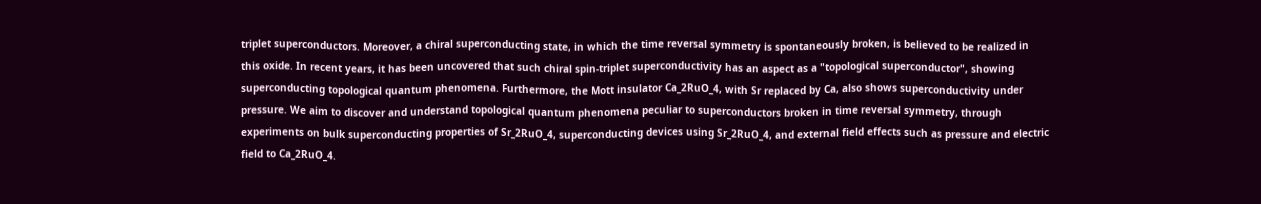triplet superconductors. Moreover, a chiral superconducting state, in which the time reversal symmetry is spontaneously broken, is believed to be realized in this oxide. In recent years, it has been uncovered that such chiral spin-triplet superconductivity has an aspect as a "topological superconductor", showing superconducting topological quantum phenomena. Furthermore, the Mott insulator Ca_2RuO_4, with Sr replaced by Ca, also shows superconductivity under pressure. We aim to discover and understand topological quantum phenomena peculiar to superconductors broken in time reversal symmetry, through experiments on bulk superconducting properties of Sr_2RuO_4, superconducting devices using Sr_2RuO_4, and external field effects such as pressure and electric field to Ca_2RuO_4.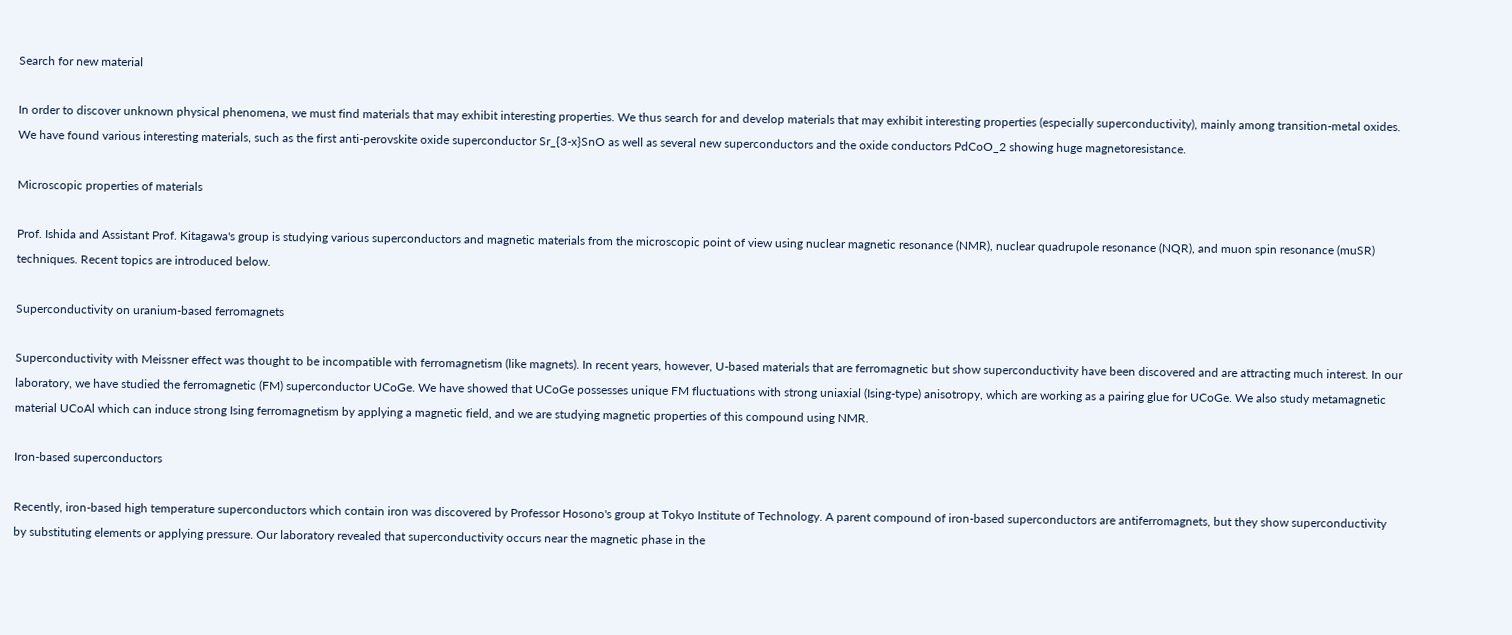Search for new material

In order to discover unknown physical phenomena, we must find materials that may exhibit interesting properties. We thus search for and develop materials that may exhibit interesting properties (especially superconductivity), mainly among transition-metal oxides. We have found various interesting materials, such as the first anti-perovskite oxide superconductor Sr_{3-x}SnO as well as several new superconductors and the oxide conductors PdCoO_2 showing huge magnetoresistance.

Microscopic properties of materials

Prof. Ishida and Assistant Prof. Kitagawa's group is studying various superconductors and magnetic materials from the microscopic point of view using nuclear magnetic resonance (NMR), nuclear quadrupole resonance (NQR), and muon spin resonance (muSR) techniques. Recent topics are introduced below.

Superconductivity on uranium-based ferromagnets

Superconductivity with Meissner effect was thought to be incompatible with ferromagnetism (like magnets). In recent years, however, U-based materials that are ferromagnetic but show superconductivity have been discovered and are attracting much interest. In our laboratory, we have studied the ferromagnetic (FM) superconductor UCoGe. We have showed that UCoGe possesses unique FM fluctuations with strong uniaxial (Ising-type) anisotropy, which are working as a pairing glue for UCoGe. We also study metamagnetic material UCoAl which can induce strong Ising ferromagnetism by applying a magnetic field, and we are studying magnetic properties of this compound using NMR.

Iron-based superconductors

Recently, iron-based high temperature superconductors which contain iron was discovered by Professor Hosono's group at Tokyo Institute of Technology. A parent compound of iron-based superconductors are antiferromagnets, but they show superconductivity by substituting elements or applying pressure. Our laboratory revealed that superconductivity occurs near the magnetic phase in the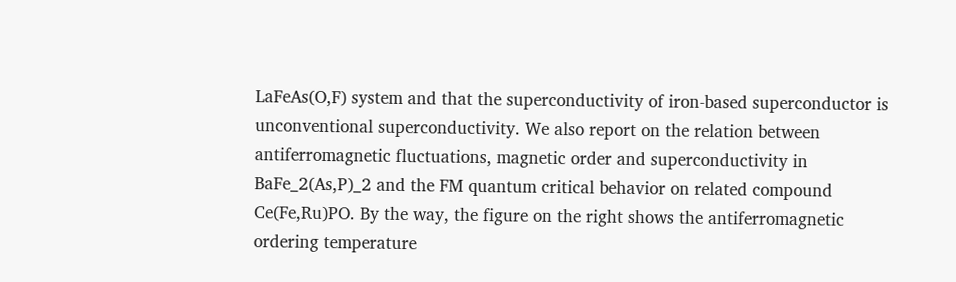LaFeAs(O,F) system and that the superconductivity of iron-based superconductor is unconventional superconductivity. We also report on the relation between antiferromagnetic fluctuations, magnetic order and superconductivity in BaFe_2(As,P)_2 and the FM quantum critical behavior on related compound Ce(Fe,Ru)PO. By the way, the figure on the right shows the antiferromagnetic ordering temperature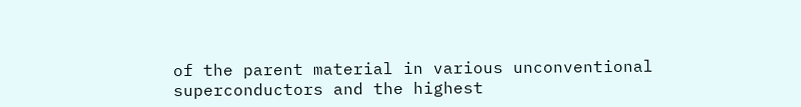of the parent material in various unconventional superconductors and the highest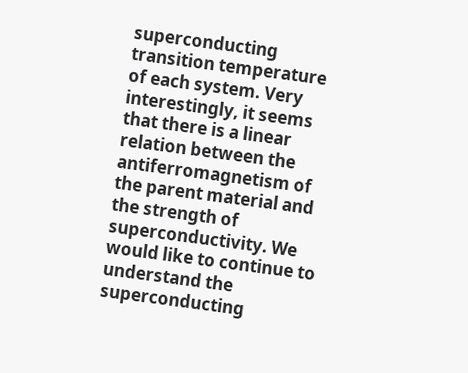superconducting transition temperature of each system. Very interestingly, it seems that there is a linear relation between the antiferromagnetism of the parent material and the strength of superconductivity. We would like to continue to understand the superconducting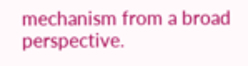mechanism from a broad perspective.